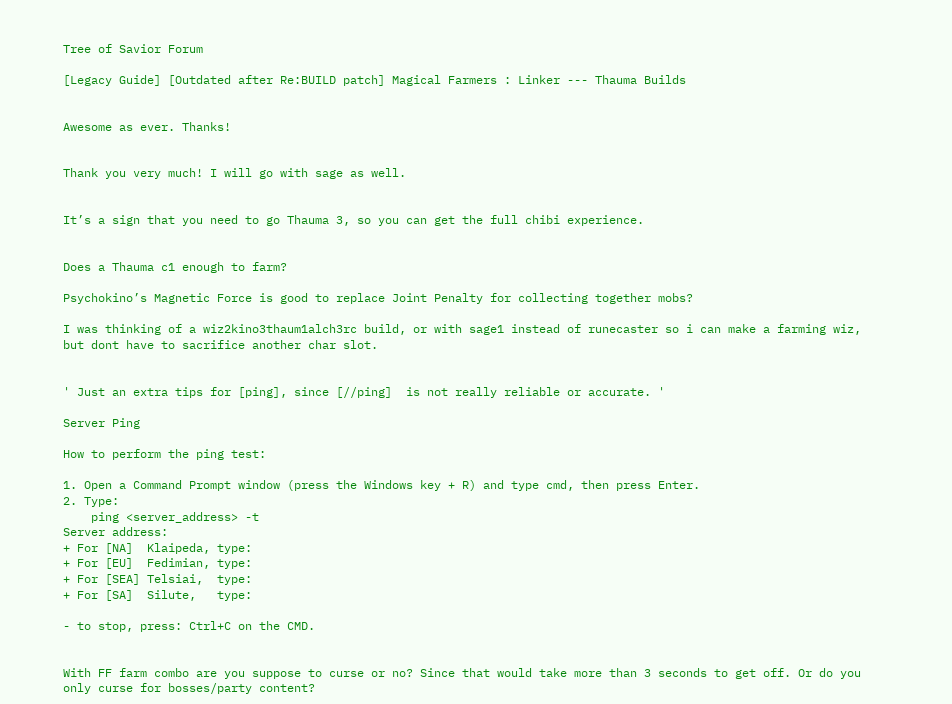Tree of Savior Forum

[Legacy Guide] [Outdated after Re:BUILD patch] Magical Farmers : Linker --- Thauma Builds


Awesome as ever. Thanks!


Thank you very much! I will go with sage as well.


It’s a sign that you need to go Thauma 3, so you can get the full chibi experience.


Does a Thauma c1 enough to farm?

Psychokino’s Magnetic Force is good to replace Joint Penalty for collecting together mobs?

I was thinking of a wiz2kino3thaum1alch3rc build, or with sage1 instead of runecaster so i can make a farming wiz, but dont have to sacrifice another char slot.


' Just an extra tips for [ping], since [//ping]  is not really reliable or accurate. '

Server Ping

How to perform the ping test:

1. Open a Command Prompt window (press the Windows key + R) and type cmd, then press Enter.
2. Type:
    ping <server_address> -t
Server address:
+ For [NA]  Klaipeda, type:
+ For [EU]  Fedimian, type:
+ For [SEA] Telsiai,  type:
+ For [SA]  Silute,   type:

- to stop, press: Ctrl+C on the CMD.


With FF farm combo are you suppose to curse or no? Since that would take more than 3 seconds to get off. Or do you only curse for bosses/party content?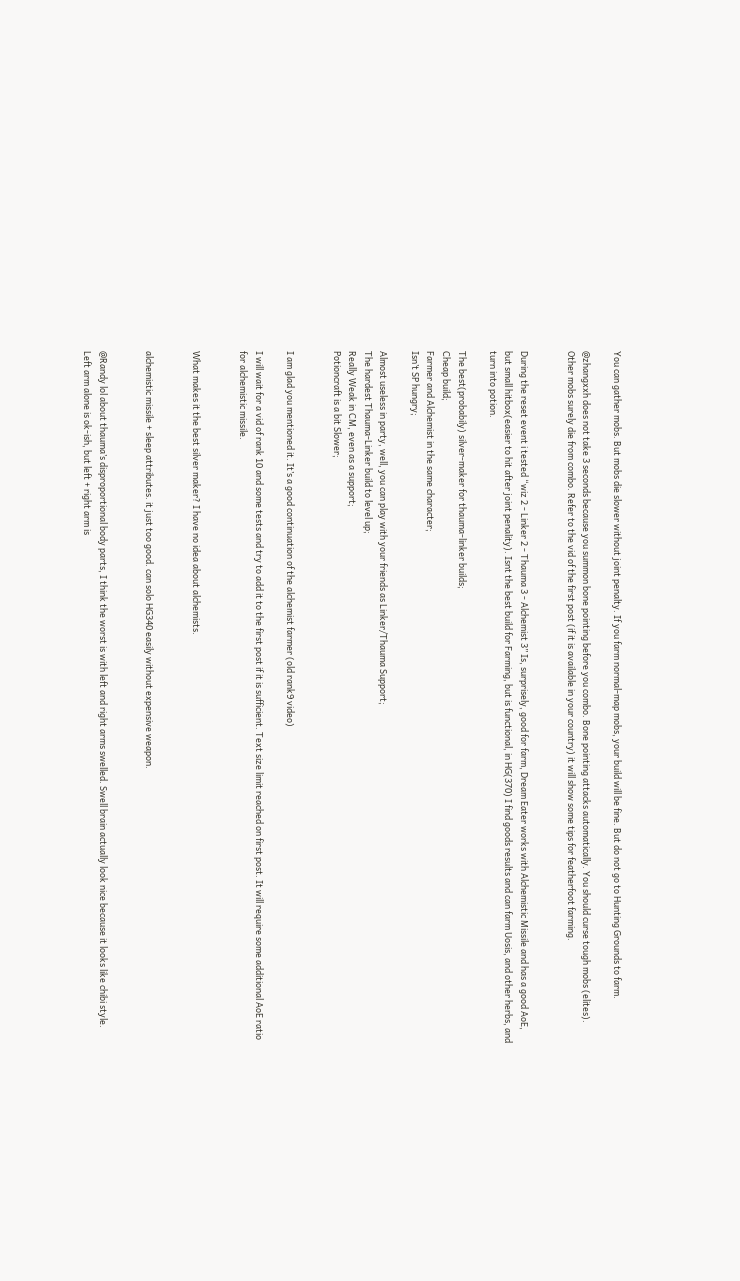You can gather mobs. But mobs die slower without joint penalty. If you farm normal-map mobs, your build will be fine. But do not go to Hunting Grounds to farm.

@zhangxxh does not take 3 seconds because you summon bone pointing before you combo. Bone pointing attacks automatically. You should curse tough mobs (elites). Other mobs surely die from combo. Refer to the vid of the first post (if it is available in your country) it will show some tips for featherfoot farming.


During the reset event i tested “wiz 2 - Linker 2 - Thauma 3 - Alchemist 3” Is, surprisely, good for farm, Dream Eater works with Alchemistic Missile and has a good AoE, but small hitbox(easier to hit after joint penality). Isnt the best build for Farming, but is functional, in HG(370) I find goods results and can farm Uosis, and other herbs, and turn into potion.

The best(probabily) silver-maker for thauma-linker builds;
Cheap build;
Farmer and Alchemist in the same character;
Isn’t SP hungry;

Almost useless in party, well, you can play with your friends as Linker/Thauma Support;
The hardest Thauma-Linker build to level up;
Really Weak in CM, even as a support;
Potioncraft is a bit Slower;


I am glad you mentioned it. It’s a good continuation of the alchemist farmer (old rank9 video)

I will wait for a vid of rank 10 and some tests and try to add it to the first post if it is sufficient. Text size limit reached on first post. It will require some additional AoE ratio for alchemistic missile.


What makes it the best silver maker? I have no idea about alchemists.


alchemistic missile + sleep attributes. it just too good. can solo HG340 easily without expensive weapon.


@Randy lol about thauma’s disproportional body parts, I think the worst is with left and right arms swelled. Swell brain actually look nice because it looks like chibi style. Left arm alone is ok-ish, but left + right arm is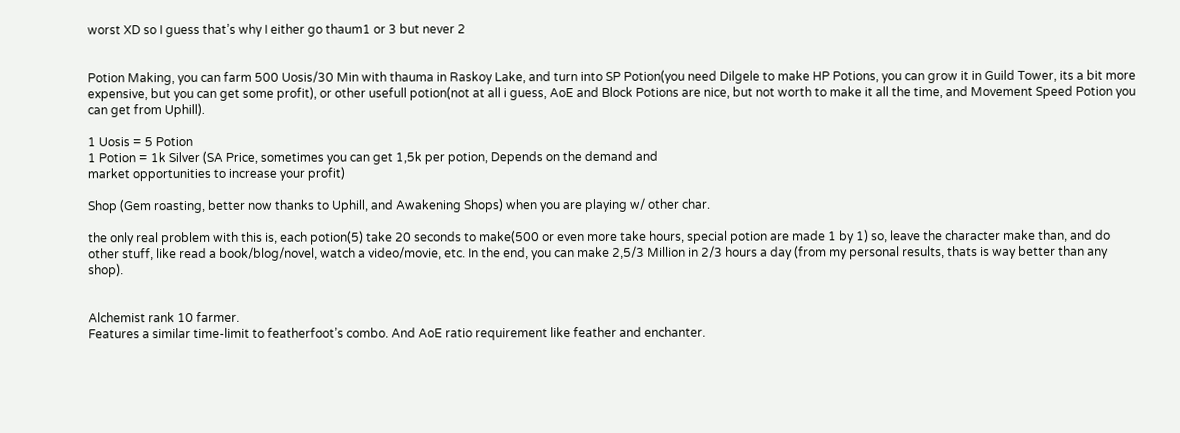worst XD so I guess that’s why I either go thaum1 or 3 but never 2


Potion Making, you can farm 500 Uosis/30 Min with thauma in Raskoy Lake, and turn into SP Potion(you need Dilgele to make HP Potions, you can grow it in Guild Tower, its a bit more expensive, but you can get some profit), or other usefull potion(not at all i guess, AoE and Block Potions are nice, but not worth to make it all the time, and Movement Speed Potion you can get from Uphill).

1 Uosis = 5 Potion
1 Potion = 1k Silver (SA Price, sometimes you can get 1,5k per potion, Depends on the demand and
market opportunities to increase your profit)

Shop (Gem roasting, better now thanks to Uphill, and Awakening Shops) when you are playing w/ other char.

the only real problem with this is, each potion(5) take 20 seconds to make(500 or even more take hours, special potion are made 1 by 1) so, leave the character make than, and do other stuff, like read a book/blog/novel, watch a video/movie, etc. In the end, you can make 2,5/3 Million in 2/3 hours a day (from my personal results, thats is way better than any shop).


Alchemist rank 10 farmer.
Features a similar time-limit to featherfoot’s combo. And AoE ratio requirement like feather and enchanter.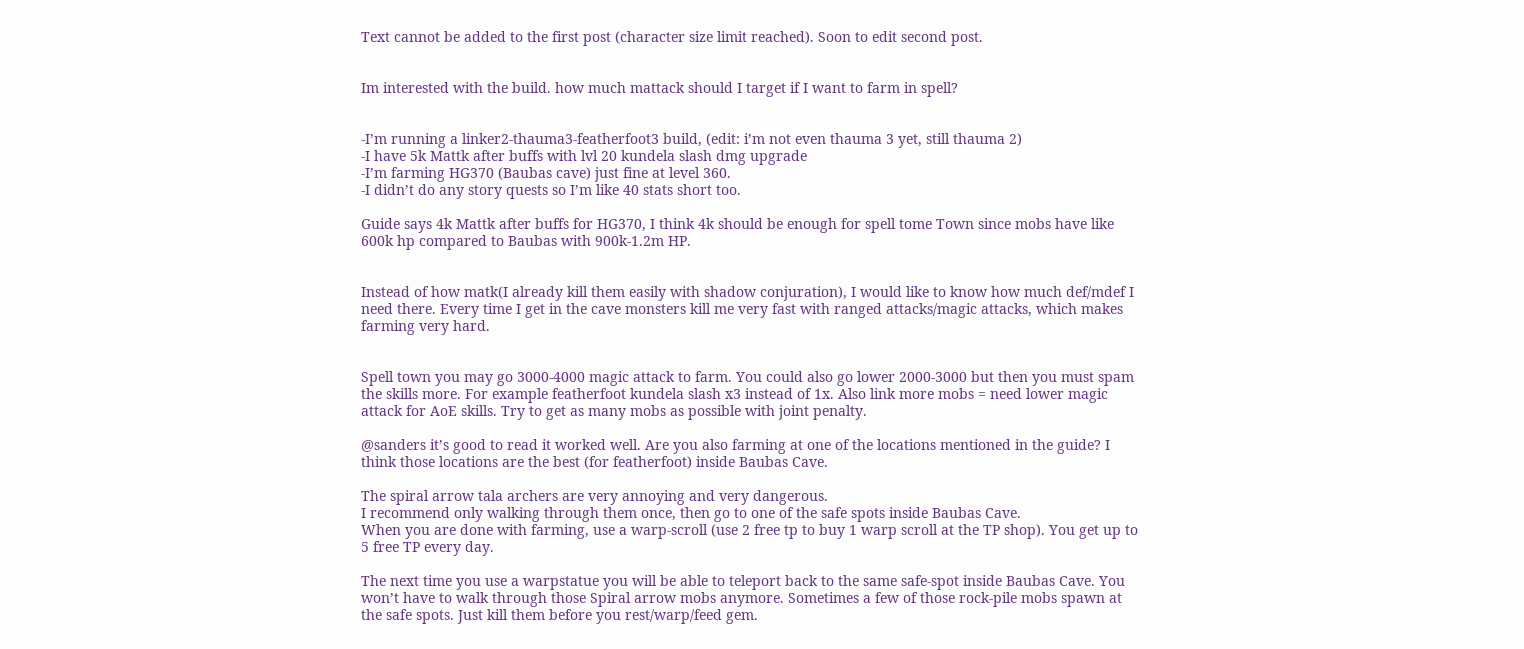Text cannot be added to the first post (character size limit reached). Soon to edit second post.


Im interested with the build. how much mattack should I target if I want to farm in spell?


-I’m running a linker2-thauma3-featherfoot3 build, (edit: i’m not even thauma 3 yet, still thauma 2)
-I have 5k Mattk after buffs with lvl 20 kundela slash dmg upgrade
-I’m farming HG370 (Baubas cave) just fine at level 360.
-I didn’t do any story quests so I’m like 40 stats short too.

Guide says 4k Mattk after buffs for HG370, I think 4k should be enough for spell tome Town since mobs have like 600k hp compared to Baubas with 900k-1.2m HP.


Instead of how matk(I already kill them easily with shadow conjuration), I would like to know how much def/mdef I need there. Every time I get in the cave monsters kill me very fast with ranged attacks/magic attacks, which makes farming very hard.


Spell town you may go 3000-4000 magic attack to farm. You could also go lower 2000-3000 but then you must spam the skills more. For example featherfoot kundela slash x3 instead of 1x. Also link more mobs = need lower magic attack for AoE skills. Try to get as many mobs as possible with joint penalty.

@sanders it’s good to read it worked well. Are you also farming at one of the locations mentioned in the guide? I think those locations are the best (for featherfoot) inside Baubas Cave.

The spiral arrow tala archers are very annoying and very dangerous.
I recommend only walking through them once, then go to one of the safe spots inside Baubas Cave.
When you are done with farming, use a warp-scroll (use 2 free tp to buy 1 warp scroll at the TP shop). You get up to 5 free TP every day.

The next time you use a warpstatue you will be able to teleport back to the same safe-spot inside Baubas Cave. You won’t have to walk through those Spiral arrow mobs anymore. Sometimes a few of those rock-pile mobs spawn at the safe spots. Just kill them before you rest/warp/feed gem.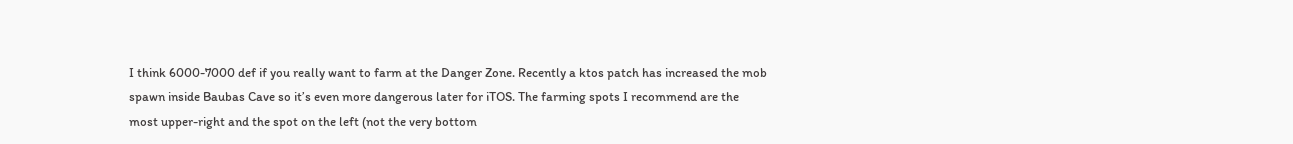I think 6000-7000 def if you really want to farm at the Danger Zone. Recently a ktos patch has increased the mob spawn inside Baubas Cave so it’s even more dangerous later for iTOS. The farming spots I recommend are the most upper-right and the spot on the left (not the very bottom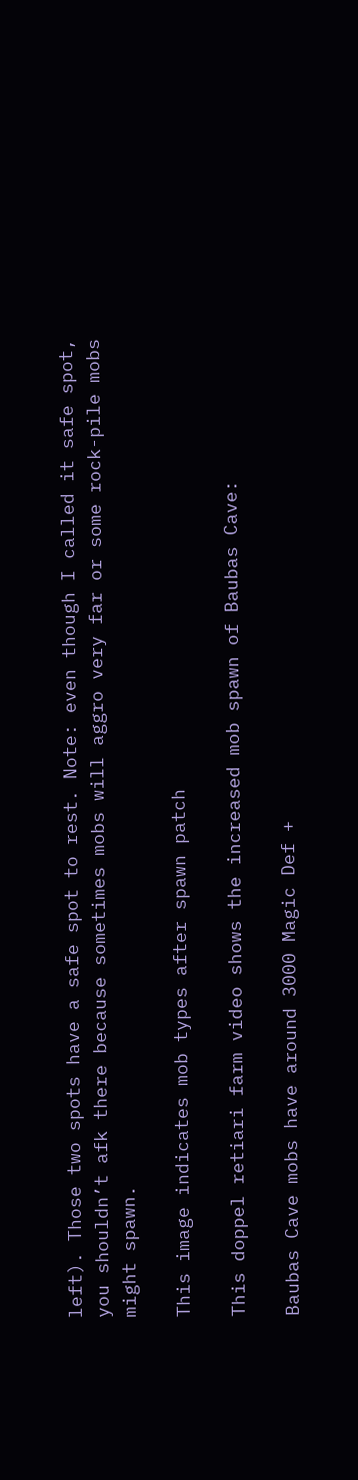left). Those two spots have a safe spot to rest. Note: even though I called it safe spot, you shouldn’t afk there because sometimes mobs will aggro very far or some rock-pile mobs might spawn.

This image indicates mob types after spawn patch

This doppel retiari farm video shows the increased mob spawn of Baubas Cave:

Baubas Cave mobs have around 3000 Magic Def +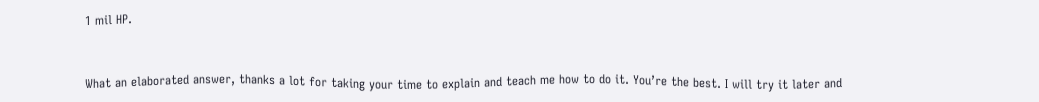1 mil HP.


What an elaborated answer, thanks a lot for taking your time to explain and teach me how to do it. You’re the best. I will try it later and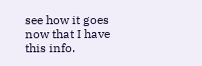see how it goes now that I have this info.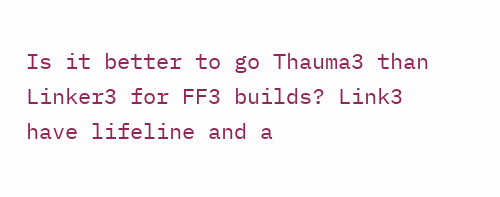Is it better to go Thauma3 than Linker3 for FF3 builds? Link3 have lifeline and a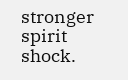stronger spirit shock.